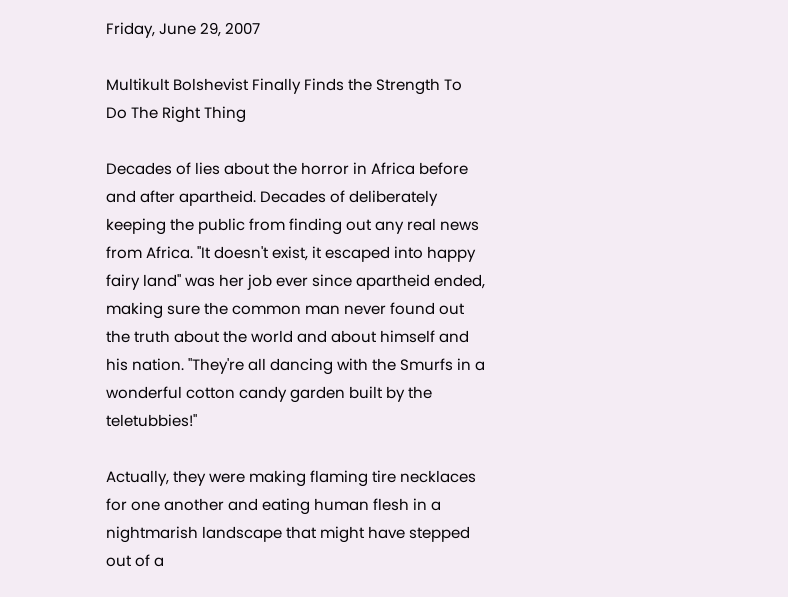Friday, June 29, 2007

Multikult Bolshevist Finally Finds the Strength To Do The Right Thing

Decades of lies about the horror in Africa before and after apartheid. Decades of deliberately keeping the public from finding out any real news from Africa. "It doesn't exist, it escaped into happy fairy land" was her job ever since apartheid ended, making sure the common man never found out the truth about the world and about himself and his nation. "They're all dancing with the Smurfs in a wonderful cotton candy garden built by the teletubbies!"

Actually, they were making flaming tire necklaces for one another and eating human flesh in a nightmarish landscape that might have stepped out of a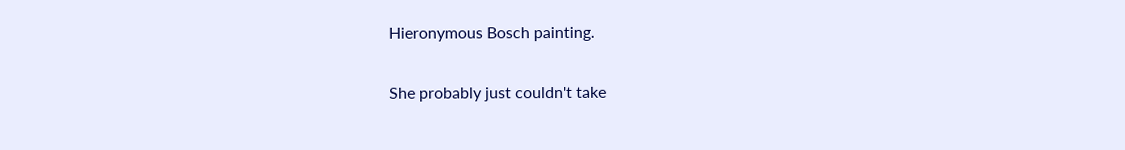Hieronymous Bosch painting.

She probably just couldn't take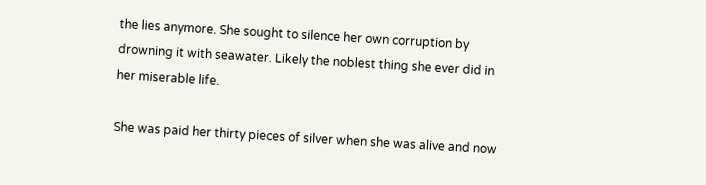the lies anymore. She sought to silence her own corruption by drowning it with seawater. Likely the noblest thing she ever did in her miserable life.

She was paid her thirty pieces of silver when she was alive and now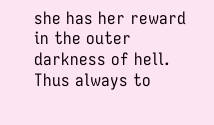she has her reward in the outer darkness of hell. Thus always to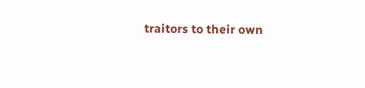traitors to their own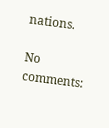nations.

No comments: